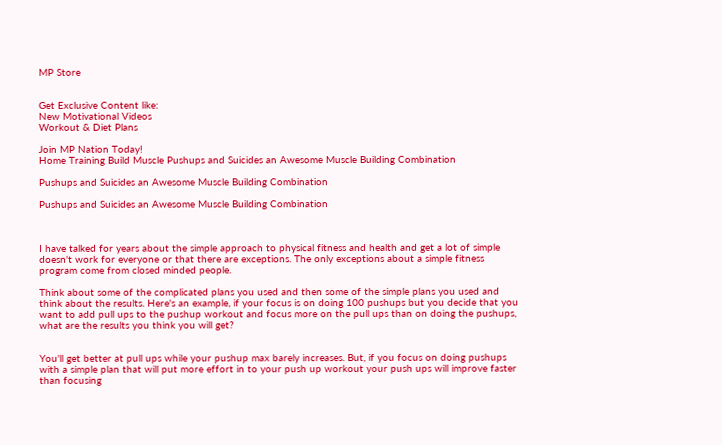MP Store


Get Exclusive Content like:
New Motivational Videos
Workout & Diet Plans

Join MP Nation Today!
Home Training Build Muscle Pushups and Suicides an Awesome Muscle Building Combination

Pushups and Suicides an Awesome Muscle Building Combination

Pushups and Suicides an Awesome Muscle Building Combination



I have talked for years about the simple approach to physical fitness and health and get a lot of simple doesn't work for everyone or that there are exceptions. The only exceptions about a simple fitness program come from closed minded people.

Think about some of the complicated plans you used and then some of the simple plans you used and think about the results. Here's an example, if your focus is on doing 100 pushups but you decide that you want to add pull ups to the pushup workout and focus more on the pull ups than on doing the pushups, what are the results you think you will get?


You'll get better at pull ups while your pushup max barely increases. But, if you focus on doing pushups with a simple plan that will put more effort in to your push up workout your push ups will improve faster than focusing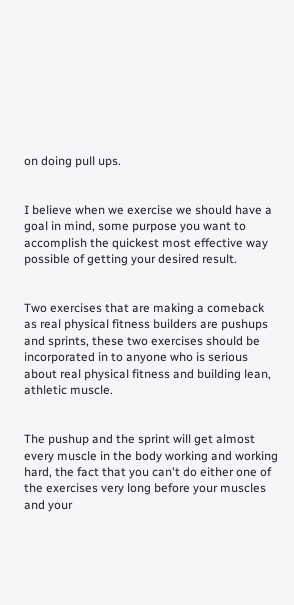on doing pull ups.


I believe when we exercise we should have a goal in mind, some purpose you want to accomplish the quickest most effective way possible of getting your desired result.


Two exercises that are making a comeback as real physical fitness builders are pushups and sprints, these two exercises should be incorporated in to anyone who is serious about real physical fitness and building lean, athletic muscle.


The pushup and the sprint will get almost every muscle in the body working and working hard, the fact that you can't do either one of the exercises very long before your muscles and your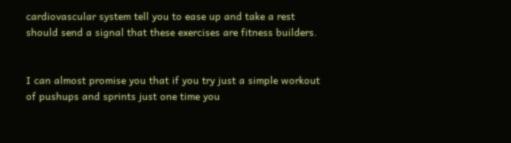cardiovascular system tell you to ease up and take a rest should send a signal that these exercises are fitness builders.


I can almost promise you that if you try just a simple workout of pushups and sprints just one time you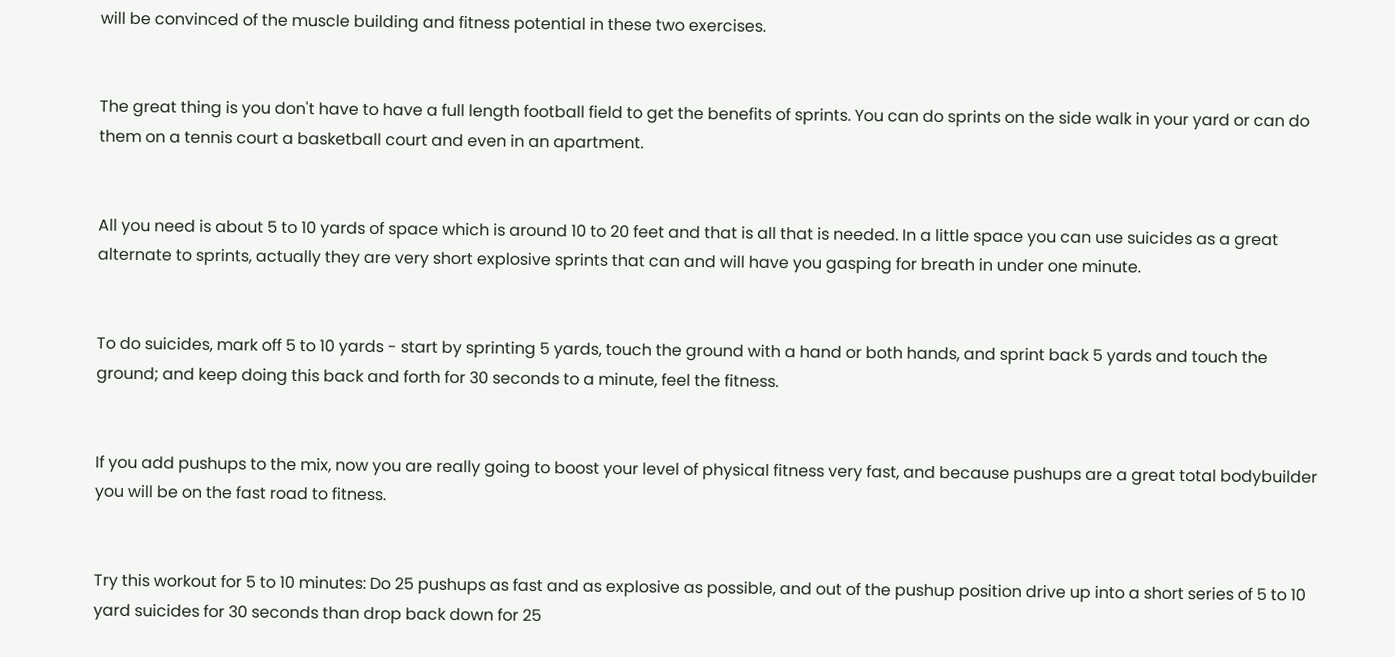will be convinced of the muscle building and fitness potential in these two exercises.


The great thing is you don't have to have a full length football field to get the benefits of sprints. You can do sprints on the side walk in your yard or can do them on a tennis court a basketball court and even in an apartment.


All you need is about 5 to 10 yards of space which is around 10 to 20 feet and that is all that is needed. In a little space you can use suicides as a great alternate to sprints, actually they are very short explosive sprints that can and will have you gasping for breath in under one minute.


To do suicides, mark off 5 to 10 yards - start by sprinting 5 yards, touch the ground with a hand or both hands, and sprint back 5 yards and touch the ground; and keep doing this back and forth for 30 seconds to a minute, feel the fitness.


If you add pushups to the mix, now you are really going to boost your level of physical fitness very fast, and because pushups are a great total bodybuilder you will be on the fast road to fitness.


Try this workout for 5 to 10 minutes: Do 25 pushups as fast and as explosive as possible, and out of the pushup position drive up into a short series of 5 to 10 yard suicides for 30 seconds than drop back down for 25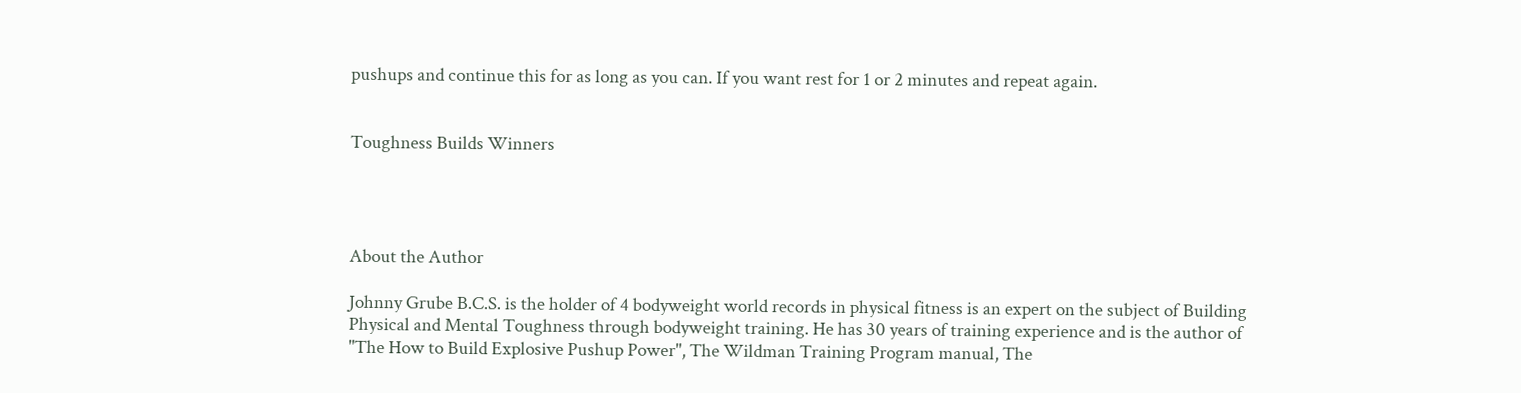pushups and continue this for as long as you can. If you want rest for 1 or 2 minutes and repeat again.


Toughness Builds Winners




About the Author

Johnny Grube B.C.S. is the holder of 4 bodyweight world records in physical fitness is an expert on the subject of Building Physical and Mental Toughness through bodyweight training. He has 30 years of training experience and is the author of "The How to Build Explosive Pushup Power", The Wildman Training Program manual, The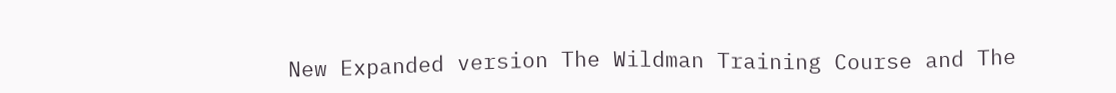New Expanded version The Wildman Training Course and The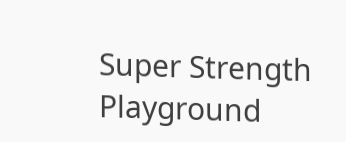Super Strength Playground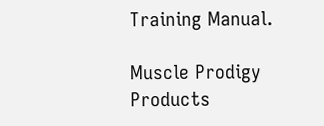Training Manual.

Muscle Prodigy Products